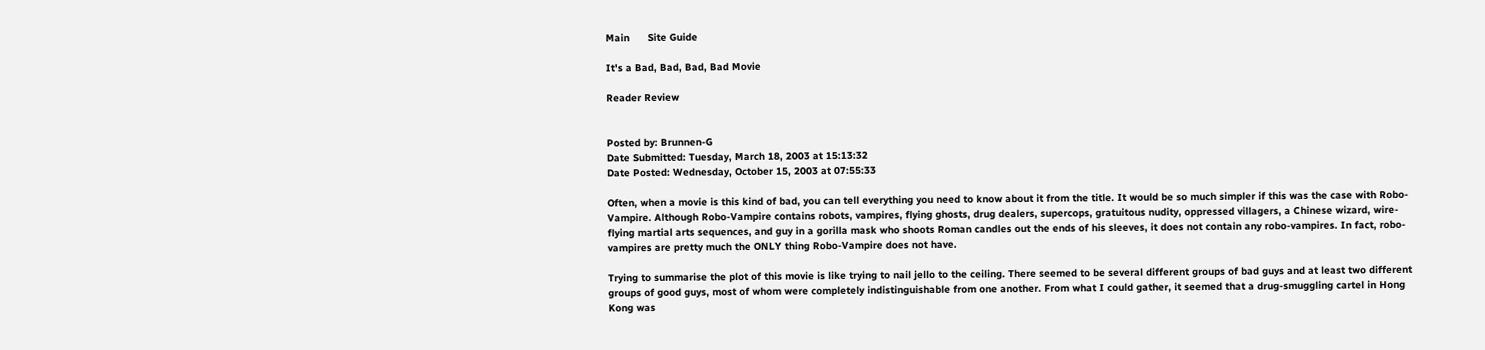Main      Site Guide

It's a Bad, Bad, Bad, Bad Movie

Reader Review


Posted by: Brunnen-G
Date Submitted: Tuesday, March 18, 2003 at 15:13:32
Date Posted: Wednesday, October 15, 2003 at 07:55:33

Often, when a movie is this kind of bad, you can tell everything you need to know about it from the title. It would be so much simpler if this was the case with Robo-Vampire. Although Robo-Vampire contains robots, vampires, flying ghosts, drug dealers, supercops, gratuitous nudity, oppressed villagers, a Chinese wizard, wire-flying martial arts sequences, and guy in a gorilla mask who shoots Roman candles out the ends of his sleeves, it does not contain any robo-vampires. In fact, robo-vampires are pretty much the ONLY thing Robo-Vampire does not have.

Trying to summarise the plot of this movie is like trying to nail jello to the ceiling. There seemed to be several different groups of bad guys and at least two different groups of good guys, most of whom were completely indistinguishable from one another. From what I could gather, it seemed that a drug-smuggling cartel in Hong Kong was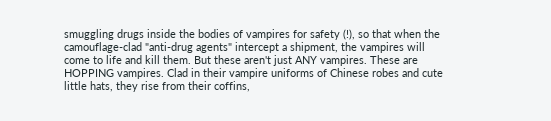smuggling drugs inside the bodies of vampires for safety (!), so that when the camouflage-clad "anti-drug agents" intercept a shipment, the vampires will come to life and kill them. But these aren't just ANY vampires. These are HOPPING vampires. Clad in their vampire uniforms of Chinese robes and cute little hats, they rise from their coffins,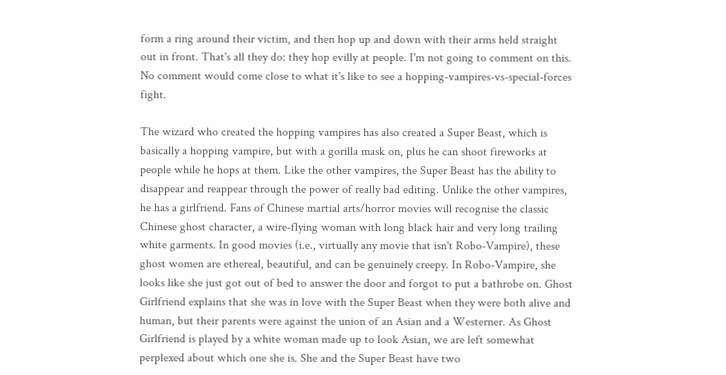form a ring around their victim, and then hop up and down with their arms held straight out in front. That's all they do: they hop evilly at people. I'm not going to comment on this. No comment would come close to what it's like to see a hopping-vampires-vs-special-forces fight.

The wizard who created the hopping vampires has also created a Super Beast, which is basically a hopping vampire, but with a gorilla mask on, plus he can shoot fireworks at people while he hops at them. Like the other vampires, the Super Beast has the ability to disappear and reappear through the power of really bad editing. Unlike the other vampires, he has a girlfriend. Fans of Chinese martial arts/horror movies will recognise the classic Chinese ghost character, a wire-flying woman with long black hair and very long trailing white garments. In good movies (i.e., virtually any movie that isn't Robo-Vampire), these ghost women are ethereal, beautiful, and can be genuinely creepy. In Robo-Vampire, she looks like she just got out of bed to answer the door and forgot to put a bathrobe on. Ghost Girlfriend explains that she was in love with the Super Beast when they were both alive and human, but their parents were against the union of an Asian and a Westerner. As Ghost Girlfriend is played by a white woman made up to look Asian, we are left somewhat perplexed about which one she is. She and the Super Beast have two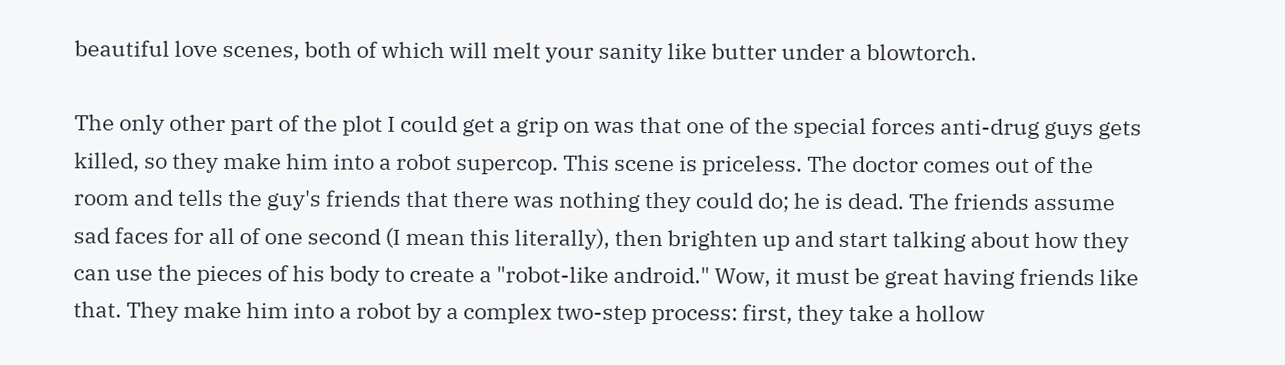beautiful love scenes, both of which will melt your sanity like butter under a blowtorch.

The only other part of the plot I could get a grip on was that one of the special forces anti-drug guys gets killed, so they make him into a robot supercop. This scene is priceless. The doctor comes out of the room and tells the guy's friends that there was nothing they could do; he is dead. The friends assume sad faces for all of one second (I mean this literally), then brighten up and start talking about how they can use the pieces of his body to create a "robot-like android." Wow, it must be great having friends like that. They make him into a robot by a complex two-step process: first, they take a hollow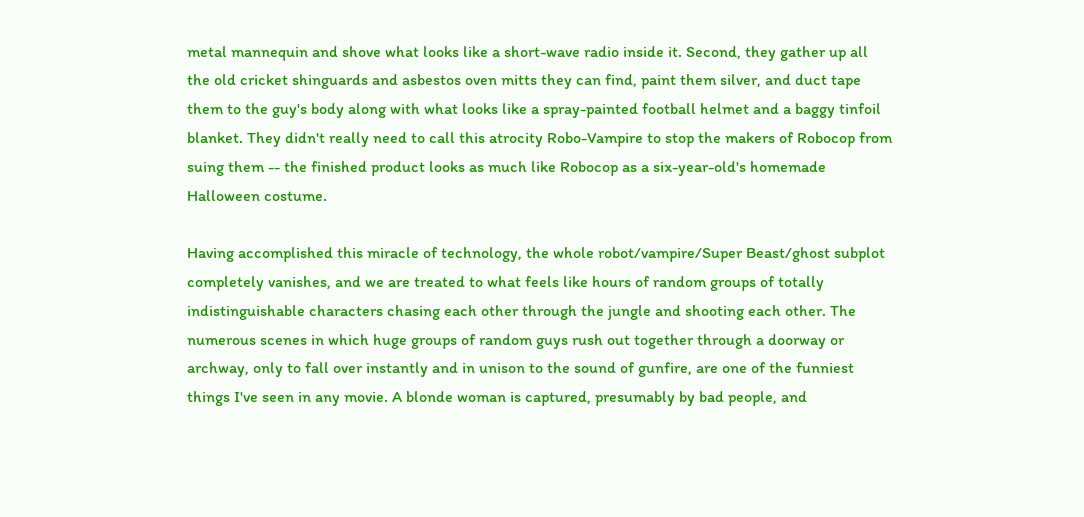metal mannequin and shove what looks like a short-wave radio inside it. Second, they gather up all the old cricket shinguards and asbestos oven mitts they can find, paint them silver, and duct tape them to the guy's body along with what looks like a spray-painted football helmet and a baggy tinfoil blanket. They didn't really need to call this atrocity Robo-Vampire to stop the makers of Robocop from suing them -- the finished product looks as much like Robocop as a six-year-old's homemade Halloween costume.

Having accomplished this miracle of technology, the whole robot/vampire/Super Beast/ghost subplot completely vanishes, and we are treated to what feels like hours of random groups of totally indistinguishable characters chasing each other through the jungle and shooting each other. The numerous scenes in which huge groups of random guys rush out together through a doorway or archway, only to fall over instantly and in unison to the sound of gunfire, are one of the funniest things I've seen in any movie. A blonde woman is captured, presumably by bad people, and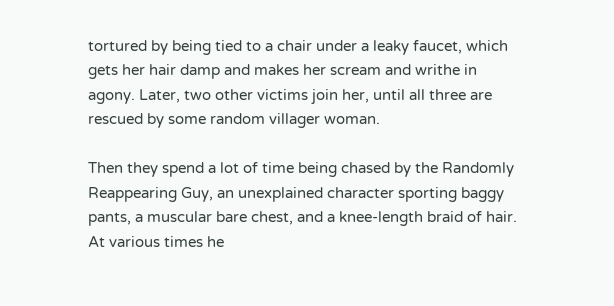tortured by being tied to a chair under a leaky faucet, which gets her hair damp and makes her scream and writhe in agony. Later, two other victims join her, until all three are rescued by some random villager woman.

Then they spend a lot of time being chased by the Randomly Reappearing Guy, an unexplained character sporting baggy pants, a muscular bare chest, and a knee-length braid of hair. At various times he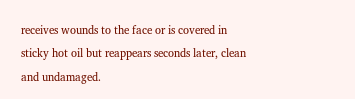receives wounds to the face or is covered in sticky hot oil but reappears seconds later, clean and undamaged.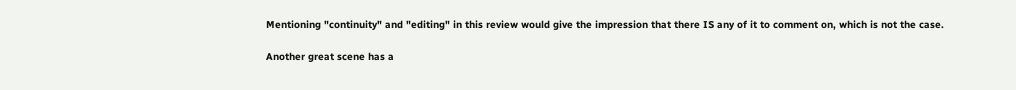Mentioning "continuity" and "editing" in this review would give the impression that there IS any of it to comment on, which is not the case.

Another great scene has a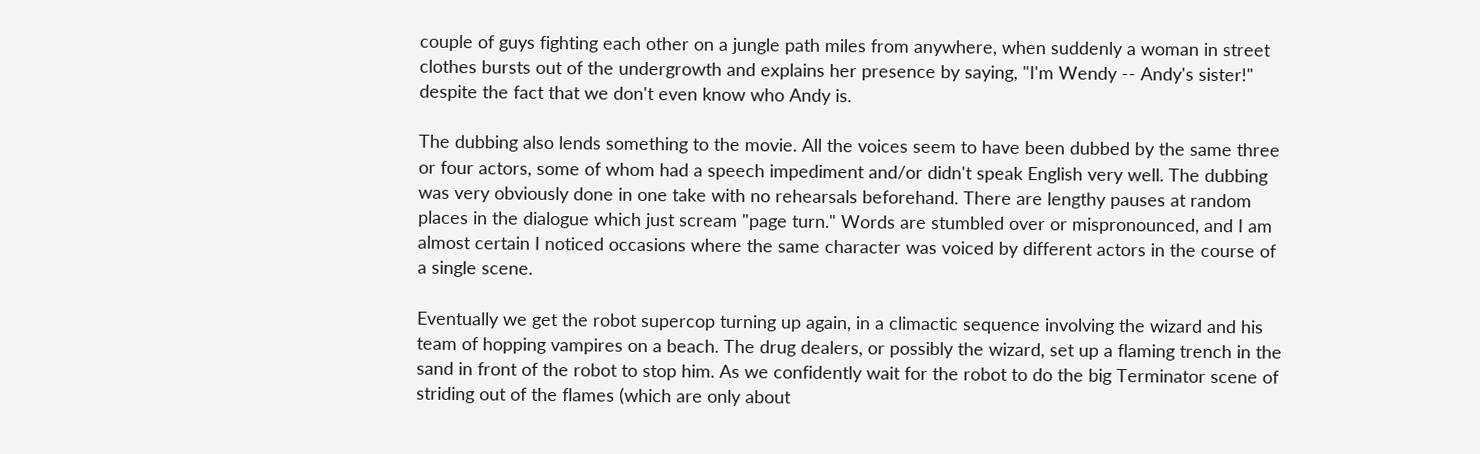couple of guys fighting each other on a jungle path miles from anywhere, when suddenly a woman in street clothes bursts out of the undergrowth and explains her presence by saying, "I'm Wendy -- Andy's sister!" despite the fact that we don't even know who Andy is.

The dubbing also lends something to the movie. All the voices seem to have been dubbed by the same three or four actors, some of whom had a speech impediment and/or didn't speak English very well. The dubbing was very obviously done in one take with no rehearsals beforehand. There are lengthy pauses at random places in the dialogue which just scream "page turn." Words are stumbled over or mispronounced, and I am almost certain I noticed occasions where the same character was voiced by different actors in the course of a single scene.

Eventually we get the robot supercop turning up again, in a climactic sequence involving the wizard and his team of hopping vampires on a beach. The drug dealers, or possibly the wizard, set up a flaming trench in the sand in front of the robot to stop him. As we confidently wait for the robot to do the big Terminator scene of striding out of the flames (which are only about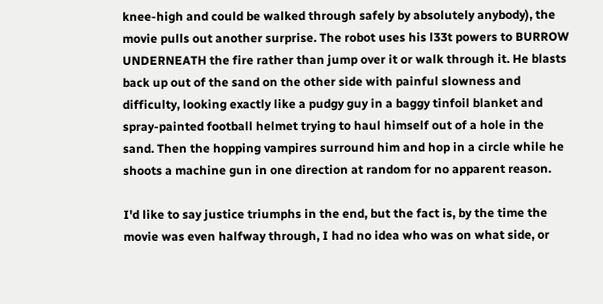knee-high and could be walked through safely by absolutely anybody), the movie pulls out another surprise. The robot uses his l33t powers to BURROW UNDERNEATH the fire rather than jump over it or walk through it. He blasts back up out of the sand on the other side with painful slowness and difficulty, looking exactly like a pudgy guy in a baggy tinfoil blanket and spray-painted football helmet trying to haul himself out of a hole in the sand. Then the hopping vampires surround him and hop in a circle while he shoots a machine gun in one direction at random for no apparent reason.

I'd like to say justice triumphs in the end, but the fact is, by the time the movie was even halfway through, I had no idea who was on what side, or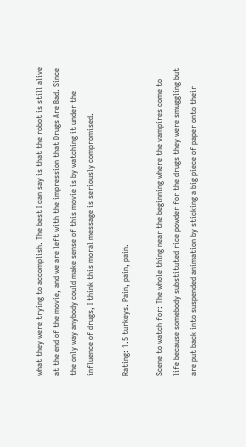what they were trying to accomplish. The best I can say is that the robot is still alive at the end of the movie, and we are left with the impression that Drugs Are Bad. Since the only way anybody could make sense of this movie is by watching it under the influence of drugs, I think this moral message is seriously compromised.

Rating: 1.5 turkeys. Pain, pain, pain.

Scene to watch for: The whole thing near the beginning where the vampires come to life because somebody substituted rice powder for the drugs they were smuggling but are put back into suspended animation by sticking a big piece of paper onto their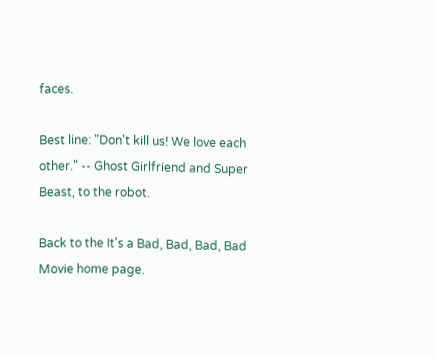faces.

Best line: "Don't kill us! We love each other." -- Ghost Girlfriend and Super Beast, to the robot.

Back to the It's a Bad, Bad, Bad, Bad Movie home page.